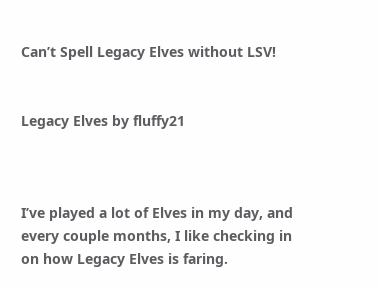Can’t Spell Legacy Elves without LSV!


Legacy Elves by fluffy21



I’ve played a lot of Elves in my day, and every couple months, I like checking in on how Legacy Elves is faring.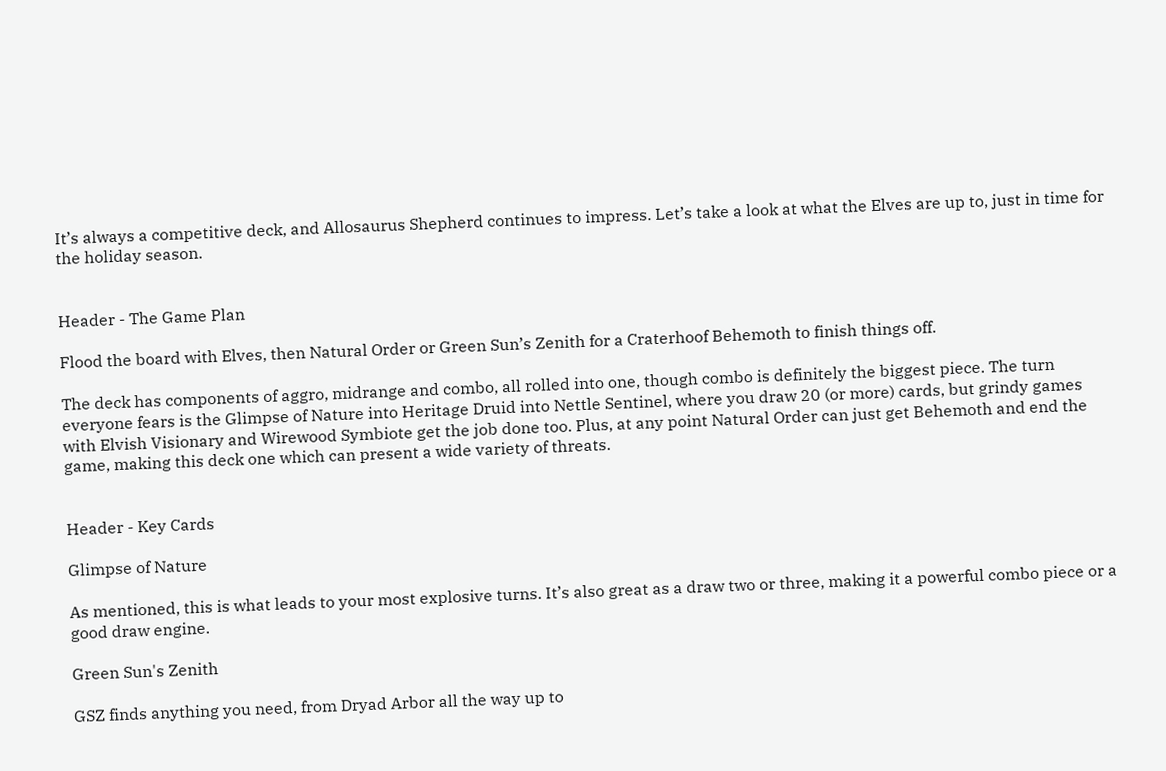It’s always a competitive deck, and Allosaurus Shepherd continues to impress. Let’s take a look at what the Elves are up to, just in time for the holiday season.


Header - The Game Plan

Flood the board with Elves, then Natural Order or Green Sun’s Zenith for a Craterhoof Behemoth to finish things off.

The deck has components of aggro, midrange and combo, all rolled into one, though combo is definitely the biggest piece. The turn everyone fears is the Glimpse of Nature into Heritage Druid into Nettle Sentinel, where you draw 20 (or more) cards, but grindy games with Elvish Visionary and Wirewood Symbiote get the job done too. Plus, at any point Natural Order can just get Behemoth and end the game, making this deck one which can present a wide variety of threats.


Header - Key Cards

Glimpse of Nature

As mentioned, this is what leads to your most explosive turns. It’s also great as a draw two or three, making it a powerful combo piece or a good draw engine.

Green Sun's Zenith

GSZ finds anything you need, from Dryad Arbor all the way up to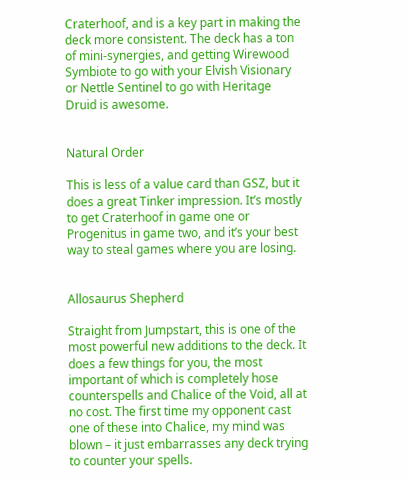Craterhoof, and is a key part in making the deck more consistent. The deck has a ton of mini-synergies, and getting Wirewood Symbiote to go with your Elvish Visionary or Nettle Sentinel to go with Heritage Druid is awesome.


Natural Order

This is less of a value card than GSZ, but it does a great Tinker impression. It’s mostly to get Craterhoof in game one or Progenitus in game two, and it’s your best way to steal games where you are losing.


Allosaurus Shepherd

Straight from Jumpstart, this is one of the most powerful new additions to the deck. It does a few things for you, the most important of which is completely hose counterspells and Chalice of the Void, all at no cost. The first time my opponent cast one of these into Chalice, my mind was blown – it just embarrasses any deck trying to counter your spells.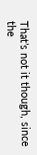That’s not it though, since the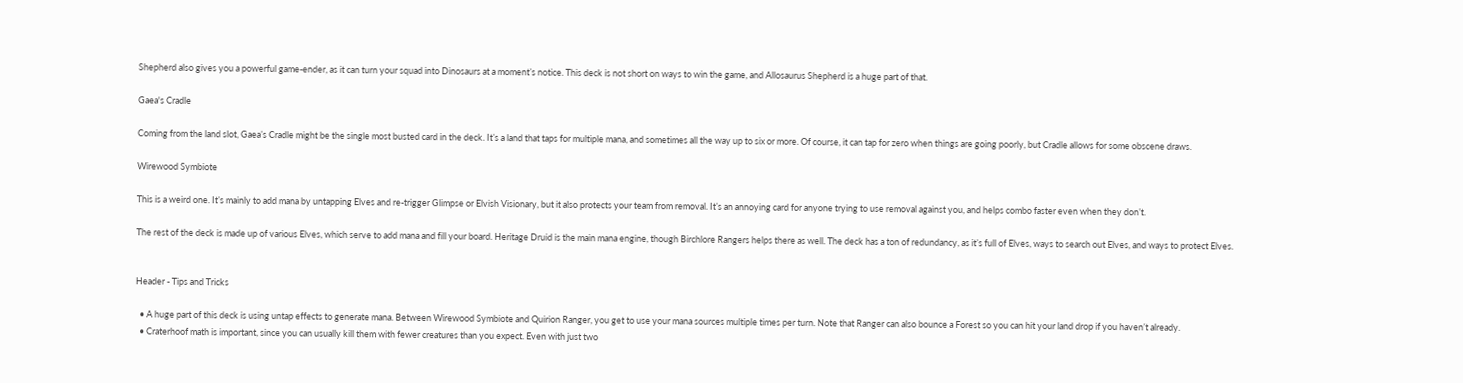Shepherd also gives you a powerful game-ender, as it can turn your squad into Dinosaurs at a moment’s notice. This deck is not short on ways to win the game, and Allosaurus Shepherd is a huge part of that.

Gaea's Cradle

Coming from the land slot, Gaea’s Cradle might be the single most busted card in the deck. It’s a land that taps for multiple mana, and sometimes all the way up to six or more. Of course, it can tap for zero when things are going poorly, but Cradle allows for some obscene draws.

Wirewood Symbiote

This is a weird one. It’s mainly to add mana by untapping Elves and re-trigger Glimpse or Elvish Visionary, but it also protects your team from removal. It’s an annoying card for anyone trying to use removal against you, and helps combo faster even when they don’t.

The rest of the deck is made up of various Elves, which serve to add mana and fill your board. Heritage Druid is the main mana engine, though Birchlore Rangers helps there as well. The deck has a ton of redundancy, as it’s full of Elves, ways to search out Elves, and ways to protect Elves.


Header - Tips and Tricks

  • A huge part of this deck is using untap effects to generate mana. Between Wirewood Symbiote and Quirion Ranger, you get to use your mana sources multiple times per turn. Note that Ranger can also bounce a Forest so you can hit your land drop if you haven’t already.
  • Craterhoof math is important, since you can usually kill them with fewer creatures than you expect. Even with just two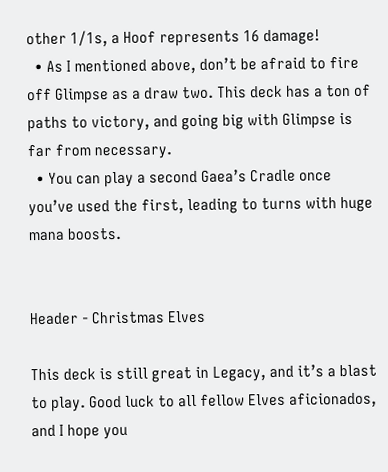other 1/1s, a Hoof represents 16 damage!
  • As I mentioned above, don’t be afraid to fire off Glimpse as a draw two. This deck has a ton of paths to victory, and going big with Glimpse is far from necessary.
  • You can play a second Gaea’s Cradle once you’ve used the first, leading to turns with huge mana boosts.


Header - Christmas Elves

This deck is still great in Legacy, and it’s a blast to play. Good luck to all fellow Elves aficionados, and I hope you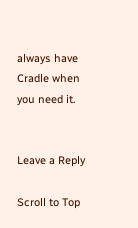always have Cradle when you need it.


Leave a Reply

Scroll to Top